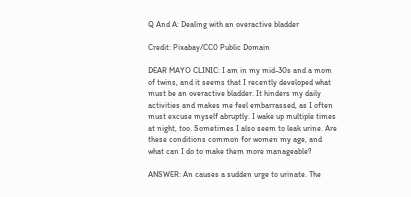Q And A: Dealing with an overactive bladder

Credit: Pixabay/CC0 Public Domain

DEAR MAYO CLINIC: I am in my mid-30s and a mom of twins, and it seems that I recently developed what must be an overactive bladder. It hinders my daily activities and makes me feel embarrassed, as I often must excuse myself abruptly. I wake up multiple times at night, too. Sometimes I also seem to leak urine. Are these conditions common for women my age, and what can I do to make them more manageable?

ANSWER: An causes a sudden urge to urinate. The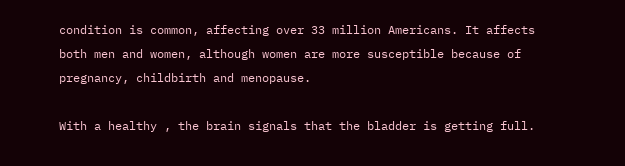condition is common, affecting over 33 million Americans. It affects both men and women, although women are more susceptible because of pregnancy, childbirth and menopause.

With a healthy , the brain signals that the bladder is getting full.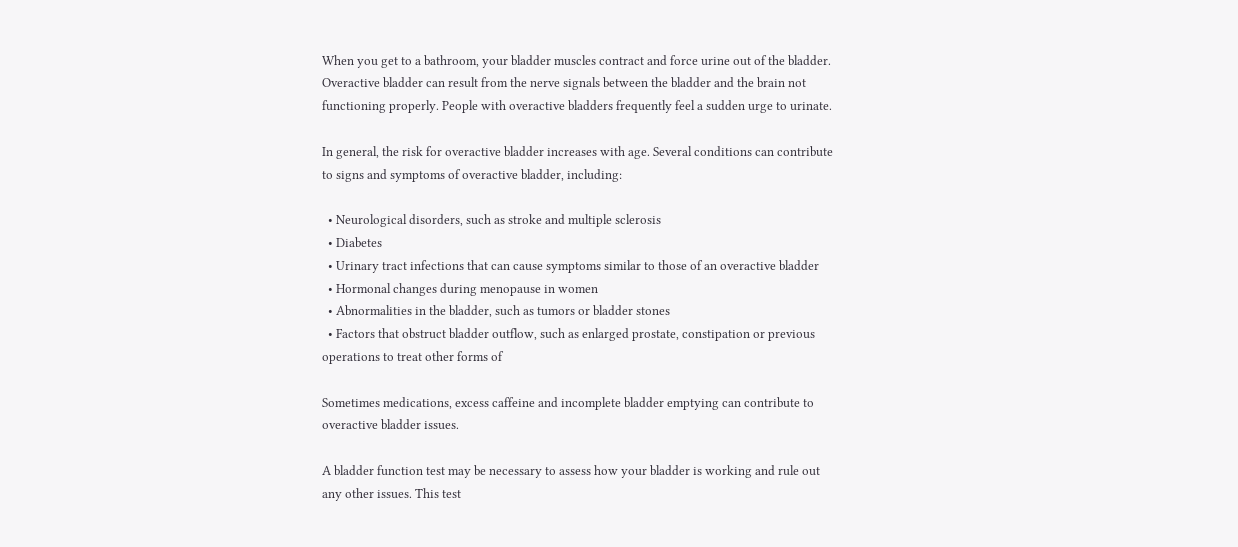When you get to a bathroom, your bladder muscles contract and force urine out of the bladder. Overactive bladder can result from the nerve signals between the bladder and the brain not functioning properly. People with overactive bladders frequently feel a sudden urge to urinate.

In general, the risk for overactive bladder increases with age. Several conditions can contribute to signs and symptoms of overactive bladder, including:

  • Neurological disorders, such as stroke and multiple sclerosis
  • Diabetes
  • Urinary tract infections that can cause symptoms similar to those of an overactive bladder
  • Hormonal changes during menopause in women
  • Abnormalities in the bladder, such as tumors or bladder stones
  • Factors that obstruct bladder outflow, such as enlarged prostate, constipation or previous operations to treat other forms of

Sometimes medications, excess caffeine and incomplete bladder emptying can contribute to overactive bladder issues.

A bladder function test may be necessary to assess how your bladder is working and rule out any other issues. This test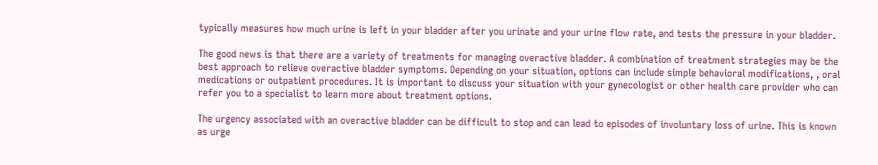typically measures how much urine is left in your bladder after you urinate and your urine flow rate, and tests the pressure in your bladder.

The good news is that there are a variety of treatments for managing overactive bladder. A combination of treatment strategies may be the best approach to relieve overactive bladder symptoms. Depending on your situation, options can include simple behavioral modifications, , oral medications or outpatient procedures. It is important to discuss your situation with your gynecologist or other health care provider who can refer you to a specialist to learn more about treatment options.

The urgency associated with an overactive bladder can be difficult to stop and can lead to episodes of involuntary loss of urine. This is known as urge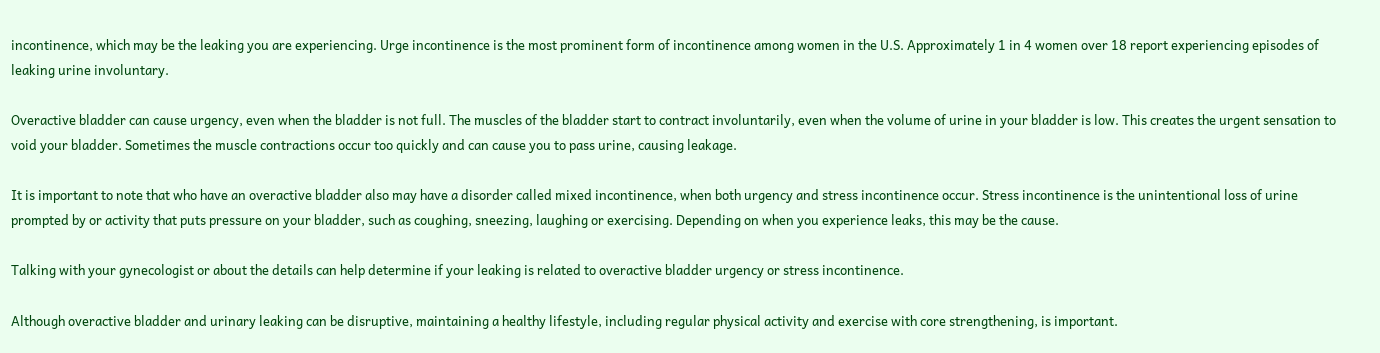incontinence, which may be the leaking you are experiencing. Urge incontinence is the most prominent form of incontinence among women in the U.S. Approximately 1 in 4 women over 18 report experiencing episodes of leaking urine involuntary.

Overactive bladder can cause urgency, even when the bladder is not full. The muscles of the bladder start to contract involuntarily, even when the volume of urine in your bladder is low. This creates the urgent sensation to void your bladder. Sometimes the muscle contractions occur too quickly and can cause you to pass urine, causing leakage.

It is important to note that who have an overactive bladder also may have a disorder called mixed incontinence, when both urgency and stress incontinence occur. Stress incontinence is the unintentional loss of urine prompted by or activity that puts pressure on your bladder, such as coughing, sneezing, laughing or exercising. Depending on when you experience leaks, this may be the cause.

Talking with your gynecologist or about the details can help determine if your leaking is related to overactive bladder urgency or stress incontinence.

Although overactive bladder and urinary leaking can be disruptive, maintaining a healthy lifestyle, including regular physical activity and exercise with core strengthening, is important.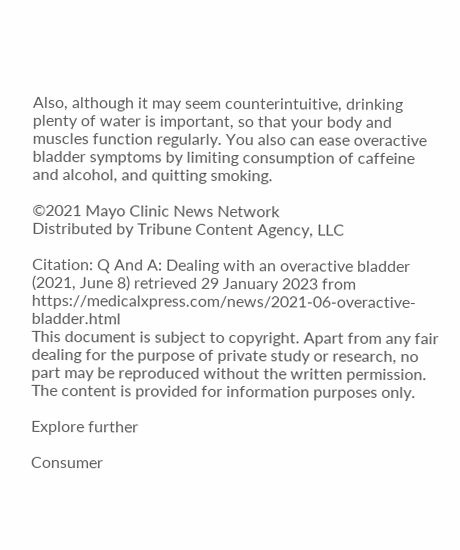Also, although it may seem counterintuitive, drinking plenty of water is important, so that your body and muscles function regularly. You also can ease overactive bladder symptoms by limiting consumption of caffeine and alcohol, and quitting smoking.

©2021 Mayo Clinic News Network
Distributed by Tribune Content Agency, LLC

Citation: Q And A: Dealing with an overactive bladder (2021, June 8) retrieved 29 January 2023 from https://medicalxpress.com/news/2021-06-overactive-bladder.html
This document is subject to copyright. Apart from any fair dealing for the purpose of private study or research, no part may be reproduced without the written permission. The content is provided for information purposes only.

Explore further

Consumer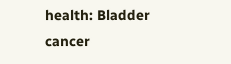health: Bladder cancer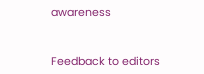awareness


Feedback to editors